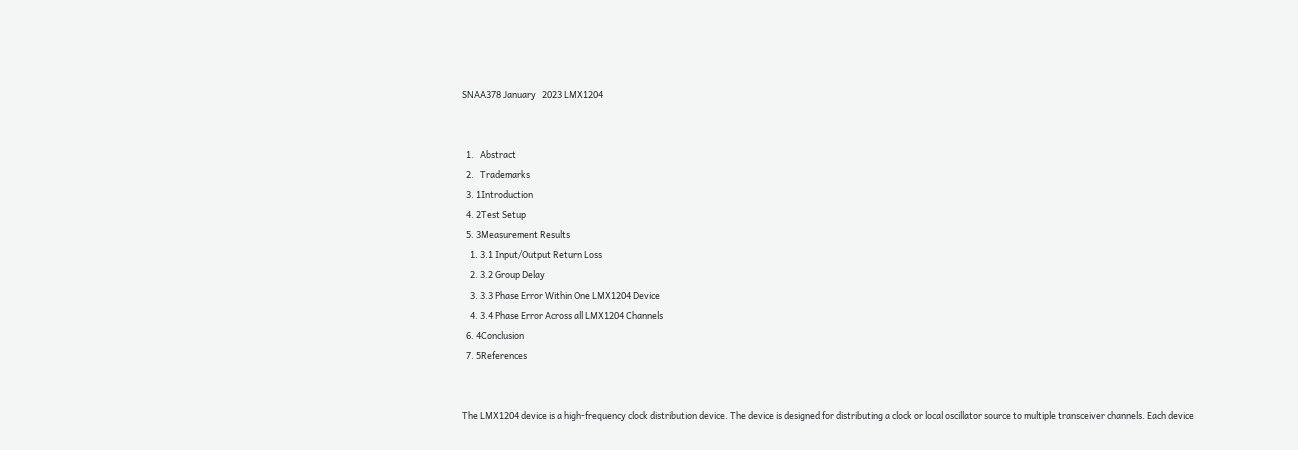SNAA378 January   2023 LMX1204


  1.   Abstract
  2.   Trademarks
  3. 1Introduction
  4. 2Test Setup
  5. 3Measurement Results
    1. 3.1 Input/Output Return Loss
    2. 3.2 Group Delay
    3. 3.3 Phase Error Within One LMX1204 Device
    4. 3.4 Phase Error Across all LMX1204 Channels
  6. 4Conclusion
  7. 5References


The LMX1204 device is a high-frequency clock distribution device. The device is designed for distributing a clock or local oscillator source to multiple transceiver channels. Each device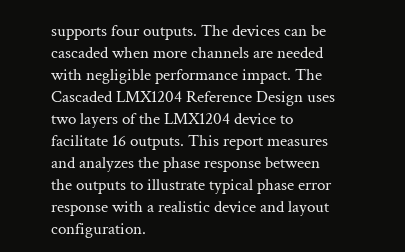supports four outputs. The devices can be cascaded when more channels are needed with negligible performance impact. The Cascaded LMX1204 Reference Design uses two layers of the LMX1204 device to facilitate 16 outputs. This report measures and analyzes the phase response between the outputs to illustrate typical phase error response with a realistic device and layout configuration.